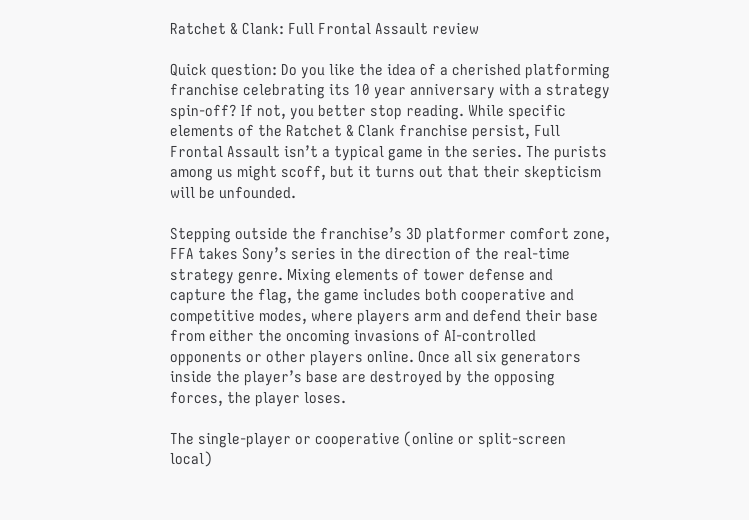Ratchet & Clank: Full Frontal Assault review

Quick question: Do you like the idea of a cherished platforming franchise celebrating its 10 year anniversary with a strategy spin-off? If not, you better stop reading. While specific elements of the Ratchet & Clank franchise persist, Full Frontal Assault isn’t a typical game in the series. The purists among us might scoff, but it turns out that their skepticism will be unfounded.

Stepping outside the franchise’s 3D platformer comfort zone, FFA takes Sony’s series in the direction of the real-time strategy genre. Mixing elements of tower defense and capture the flag, the game includes both cooperative and competitive modes, where players arm and defend their base from either the oncoming invasions of AI-controlled opponents or other players online. Once all six generators inside the player’s base are destroyed by the opposing forces, the player loses.

The single-player or cooperative (online or split-screen local)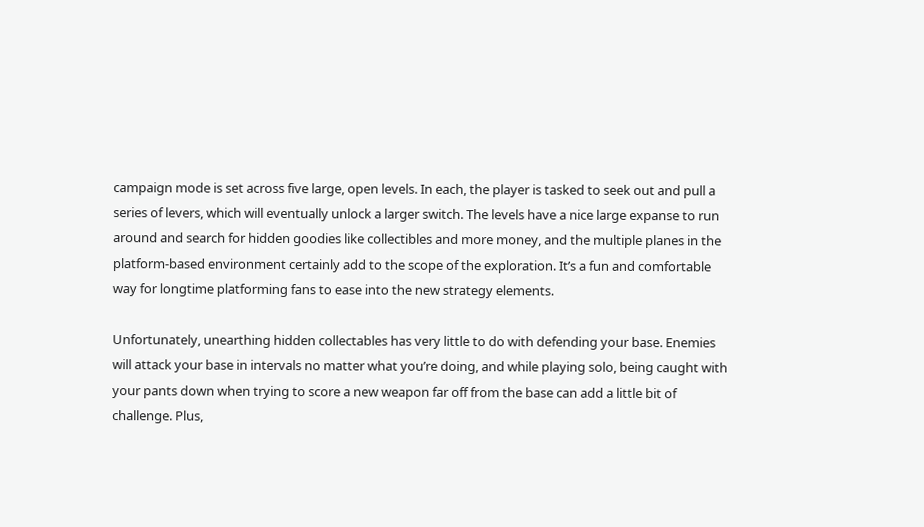campaign mode is set across five large, open levels. In each, the player is tasked to seek out and pull a series of levers, which will eventually unlock a larger switch. The levels have a nice large expanse to run around and search for hidden goodies like collectibles and more money, and the multiple planes in the platform-based environment certainly add to the scope of the exploration. It’s a fun and comfortable way for longtime platforming fans to ease into the new strategy elements.

Unfortunately, unearthing hidden collectables has very little to do with defending your base. Enemies will attack your base in intervals no matter what you’re doing, and while playing solo, being caught with your pants down when trying to score a new weapon far off from the base can add a little bit of challenge. Plus,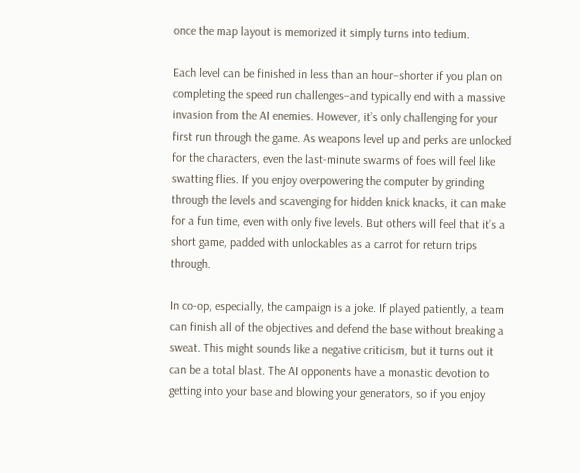once the map layout is memorized it simply turns into tedium.

Each level can be finished in less than an hour–shorter if you plan on completing the speed run challenges–and typically end with a massive invasion from the AI enemies. However, it’s only challenging for your first run through the game. As weapons level up and perks are unlocked for the characters, even the last-minute swarms of foes will feel like swatting flies. If you enjoy overpowering the computer by grinding through the levels and scavenging for hidden knick knacks, it can make for a fun time, even with only five levels. But others will feel that it’s a short game, padded with unlockables as a carrot for return trips through.

In co-op, especially, the campaign is a joke. If played patiently, a team can finish all of the objectives and defend the base without breaking a sweat. This might sounds like a negative criticism, but it turns out it can be a total blast. The AI opponents have a monastic devotion to getting into your base and blowing your generators, so if you enjoy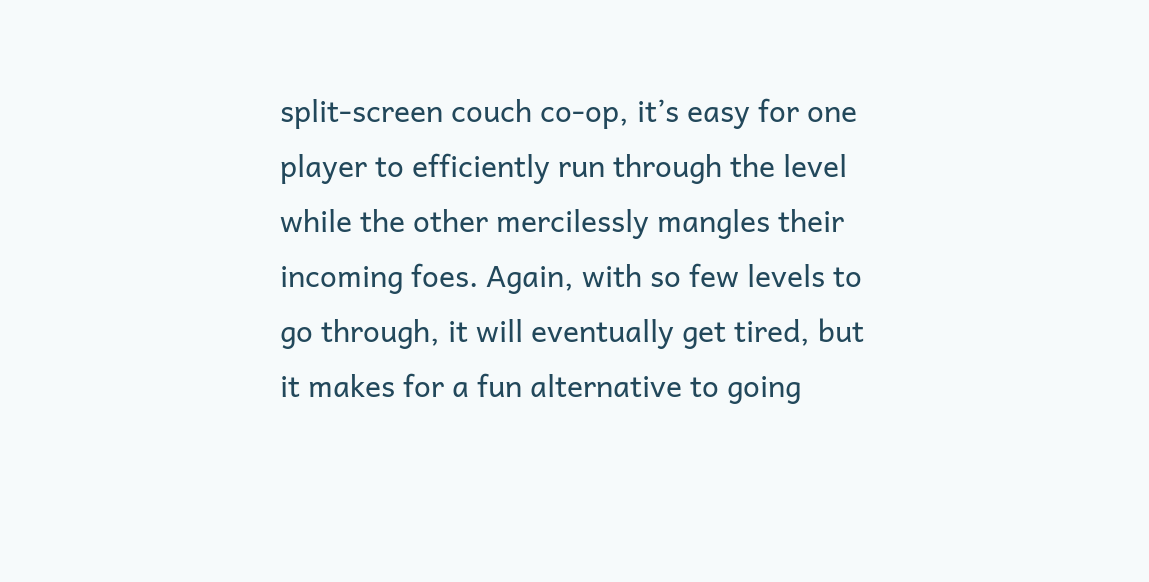split-screen couch co-op, it’s easy for one player to efficiently run through the level while the other mercilessly mangles their incoming foes. Again, with so few levels to go through, it will eventually get tired, but it makes for a fun alternative to going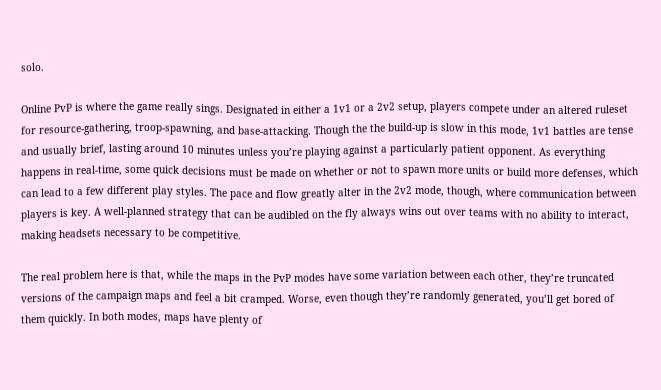solo.

Online PvP is where the game really sings. Designated in either a 1v1 or a 2v2 setup, players compete under an altered ruleset for resource-gathering, troop-spawning, and base-attacking. Though the the build-up is slow in this mode, 1v1 battles are tense and usually brief, lasting around 10 minutes unless you’re playing against a particularly patient opponent. As everything happens in real-time, some quick decisions must be made on whether or not to spawn more units or build more defenses, which can lead to a few different play styles. The pace and flow greatly alter in the 2v2 mode, though, where communication between players is key. A well-planned strategy that can be audibled on the fly always wins out over teams with no ability to interact, making headsets necessary to be competitive.

The real problem here is that, while the maps in the PvP modes have some variation between each other, they’re truncated versions of the campaign maps and feel a bit cramped. Worse, even though they’re randomly generated, you’ll get bored of them quickly. In both modes, maps have plenty of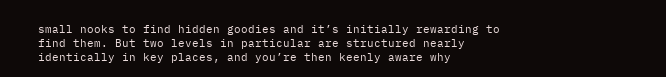small nooks to find hidden goodies and it’s initially rewarding to find them. But two levels in particular are structured nearly identically in key places, and you’re then keenly aware why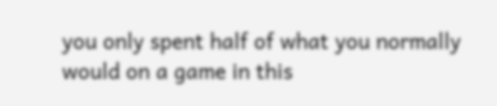you only spent half of what you normally would on a game in this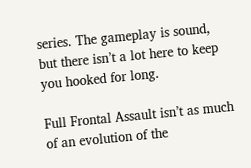series. The gameplay is sound, but there isn’t a lot here to keep you hooked for long.

Full Frontal Assault isn’t as much of an evolution of the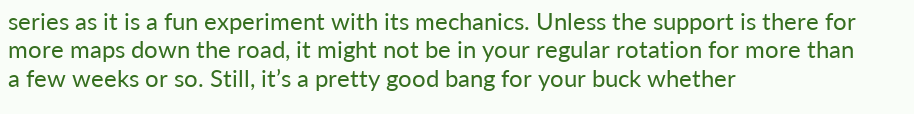series as it is a fun experiment with its mechanics. Unless the support is there for more maps down the road, it might not be in your regular rotation for more than a few weeks or so. Still, it’s a pretty good bang for your buck whether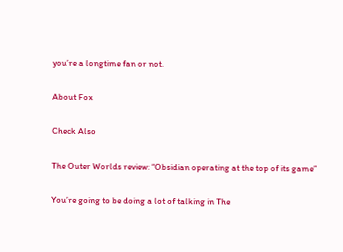you’re a longtime fan or not.

About Fox

Check Also

The Outer Worlds review: “Obsidian operating at the top of its game”

You’re going to be doing a lot of talking in The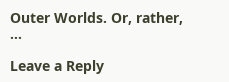Outer Worlds. Or, rather, …

Leave a Reply